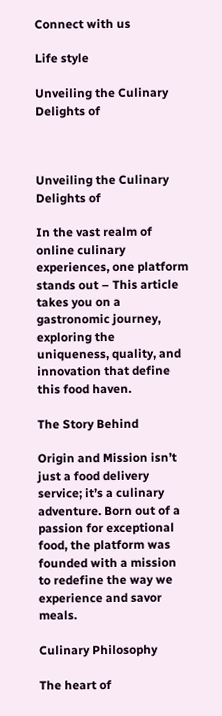Connect with us

Life style

Unveiling the Culinary Delights of



Unveiling the Culinary Delights of

In the vast realm of online culinary experiences, one platform stands out – This article takes you on a gastronomic journey, exploring the uniqueness, quality, and innovation that define this food haven.

The Story Behind

Origin and Mission isn’t just a food delivery service; it’s a culinary adventure. Born out of a passion for exceptional food, the platform was founded with a mission to redefine the way we experience and savor meals.

Culinary Philosophy

The heart of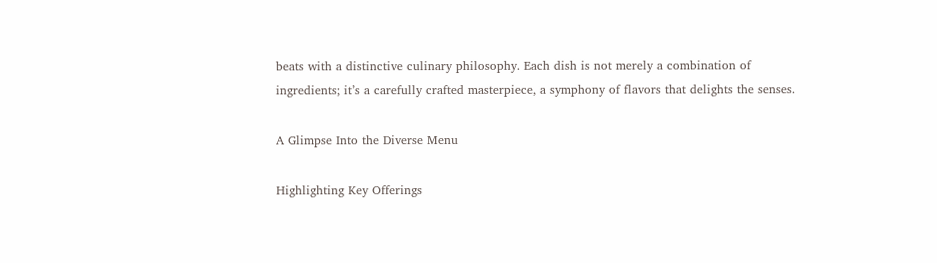beats with a distinctive culinary philosophy. Each dish is not merely a combination of ingredients; it’s a carefully crafted masterpiece, a symphony of flavors that delights the senses.

A Glimpse Into the Diverse Menu

Highlighting Key Offerings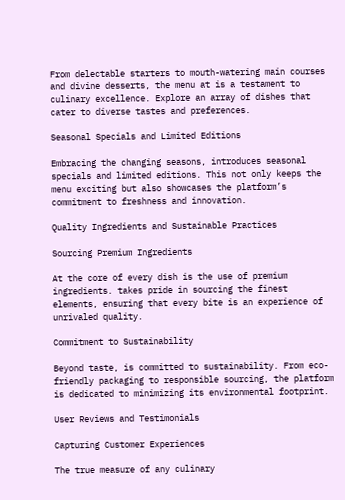From delectable starters to mouth-watering main courses and divine desserts, the menu at is a testament to culinary excellence. Explore an array of dishes that cater to diverse tastes and preferences.

Seasonal Specials and Limited Editions

Embracing the changing seasons, introduces seasonal specials and limited editions. This not only keeps the menu exciting but also showcases the platform’s commitment to freshness and innovation.

Quality Ingredients and Sustainable Practices

Sourcing Premium Ingredients

At the core of every dish is the use of premium ingredients. takes pride in sourcing the finest elements, ensuring that every bite is an experience of unrivaled quality.

Commitment to Sustainability

Beyond taste, is committed to sustainability. From eco-friendly packaging to responsible sourcing, the platform is dedicated to minimizing its environmental footprint.

User Reviews and Testimonials

Capturing Customer Experiences

The true measure of any culinary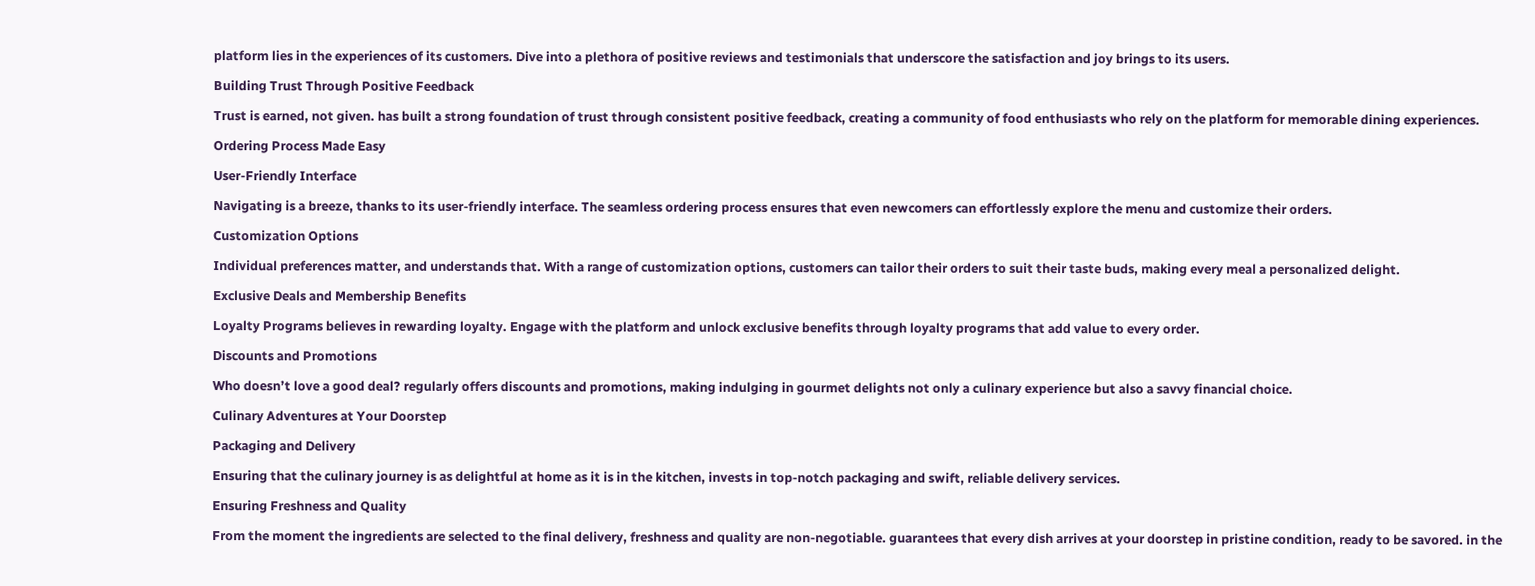platform lies in the experiences of its customers. Dive into a plethora of positive reviews and testimonials that underscore the satisfaction and joy brings to its users.

Building Trust Through Positive Feedback

Trust is earned, not given. has built a strong foundation of trust through consistent positive feedback, creating a community of food enthusiasts who rely on the platform for memorable dining experiences.

Ordering Process Made Easy

User-Friendly Interface

Navigating is a breeze, thanks to its user-friendly interface. The seamless ordering process ensures that even newcomers can effortlessly explore the menu and customize their orders.

Customization Options

Individual preferences matter, and understands that. With a range of customization options, customers can tailor their orders to suit their taste buds, making every meal a personalized delight.

Exclusive Deals and Membership Benefits

Loyalty Programs believes in rewarding loyalty. Engage with the platform and unlock exclusive benefits through loyalty programs that add value to every order.

Discounts and Promotions

Who doesn’t love a good deal? regularly offers discounts and promotions, making indulging in gourmet delights not only a culinary experience but also a savvy financial choice.

Culinary Adventures at Your Doorstep

Packaging and Delivery

Ensuring that the culinary journey is as delightful at home as it is in the kitchen, invests in top-notch packaging and swift, reliable delivery services.

Ensuring Freshness and Quality

From the moment the ingredients are selected to the final delivery, freshness and quality are non-negotiable. guarantees that every dish arrives at your doorstep in pristine condition, ready to be savored. in the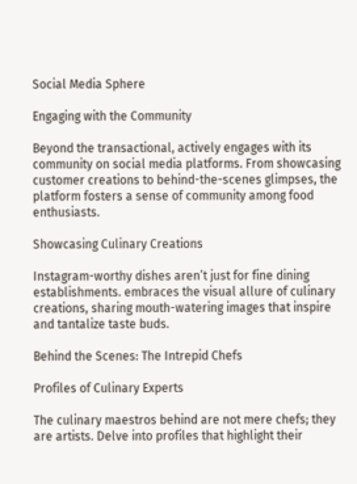Social Media Sphere

Engaging with the Community

Beyond the transactional, actively engages with its community on social media platforms. From showcasing customer creations to behind-the-scenes glimpses, the platform fosters a sense of community among food enthusiasts.

Showcasing Culinary Creations

Instagram-worthy dishes aren’t just for fine dining establishments. embraces the visual allure of culinary creations, sharing mouth-watering images that inspire and tantalize taste buds.

Behind the Scenes: The Intrepid Chefs

Profiles of Culinary Experts

The culinary maestros behind are not mere chefs; they are artists. Delve into profiles that highlight their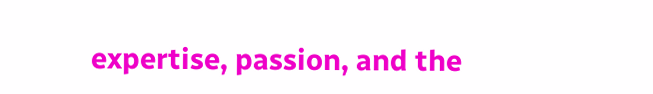expertise, passion, and the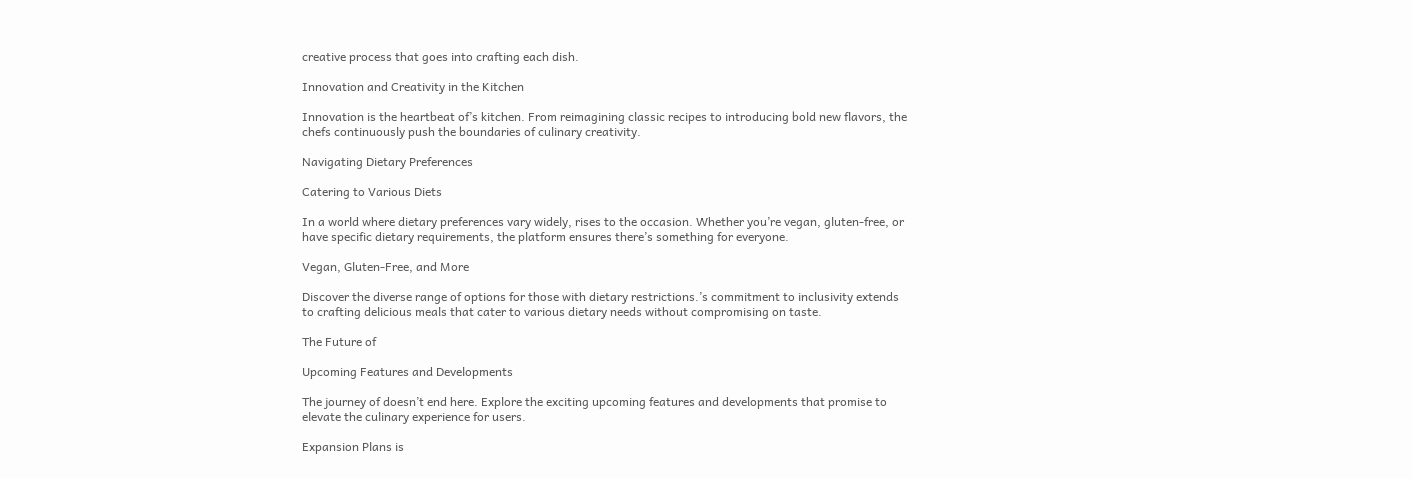creative process that goes into crafting each dish.

Innovation and Creativity in the Kitchen

Innovation is the heartbeat of’s kitchen. From reimagining classic recipes to introducing bold new flavors, the chefs continuously push the boundaries of culinary creativity.

Navigating Dietary Preferences

Catering to Various Diets

In a world where dietary preferences vary widely, rises to the occasion. Whether you’re vegan, gluten-free, or have specific dietary requirements, the platform ensures there’s something for everyone.

Vegan, Gluten-Free, and More

Discover the diverse range of options for those with dietary restrictions.’s commitment to inclusivity extends to crafting delicious meals that cater to various dietary needs without compromising on taste.

The Future of

Upcoming Features and Developments

The journey of doesn’t end here. Explore the exciting upcoming features and developments that promise to elevate the culinary experience for users.

Expansion Plans is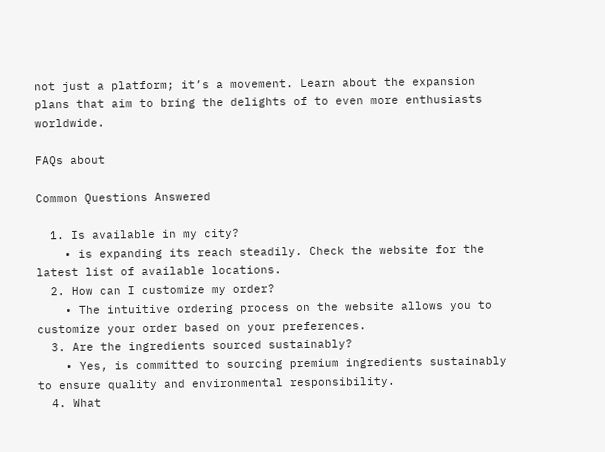not just a platform; it’s a movement. Learn about the expansion plans that aim to bring the delights of to even more enthusiasts worldwide.

FAQs about

Common Questions Answered

  1. Is available in my city?
    • is expanding its reach steadily. Check the website for the latest list of available locations.
  2. How can I customize my order?
    • The intuitive ordering process on the website allows you to customize your order based on your preferences.
  3. Are the ingredients sourced sustainably?
    • Yes, is committed to sourcing premium ingredients sustainably to ensure quality and environmental responsibility.
  4. What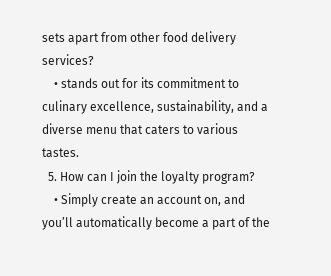sets apart from other food delivery services?
    • stands out for its commitment to culinary excellence, sustainability, and a diverse menu that caters to various tastes.
  5. How can I join the loyalty program?
    • Simply create an account on, and you’ll automatically become a part of the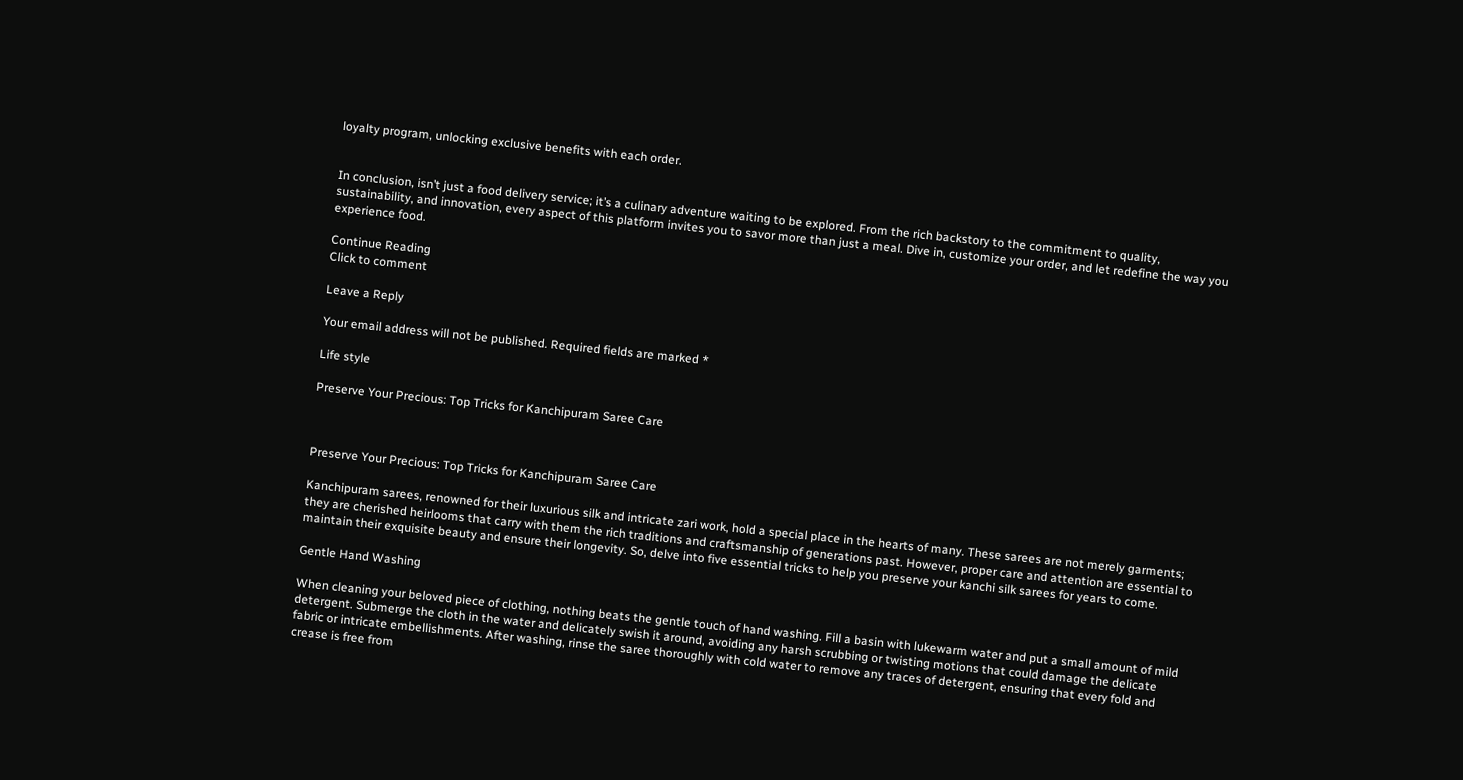loyalty program, unlocking exclusive benefits with each order.


In conclusion, isn’t just a food delivery service; it’s a culinary adventure waiting to be explored. From the rich backstory to the commitment to quality, sustainability, and innovation, every aspect of this platform invites you to savor more than just a meal. Dive in, customize your order, and let redefine the way you experience food.

Continue Reading
Click to comment

Leave a Reply

Your email address will not be published. Required fields are marked *

Life style

Preserve Your Precious: Top Tricks for Kanchipuram Saree Care



Preserve Your Precious: Top Tricks for Kanchipuram Saree Care

Kanchipuram sarees, renowned for their luxurious silk and intricate zari work, hold a special place in the hearts of many. These sarees are not merely garments; they are cherished heirlooms that carry with them the rich traditions and craftsmanship of generations past. However, proper care and attention are essential to maintain their exquisite beauty and ensure their longevity. So, delve into five essential tricks to help you preserve your kanchi silk sarees for years to come.

Gentle Hand Washing

When cleaning your beloved piece of clothing, nothing beats the gentle touch of hand washing. Fill a basin with lukewarm water and put a small amount of mild detergent. Submerge the cloth in the water and delicately swish it around, avoiding any harsh scrubbing or twisting motions that could damage the delicate fabric or intricate embellishments. After washing, rinse the saree thoroughly with cold water to remove any traces of detergent, ensuring that every fold and crease is free from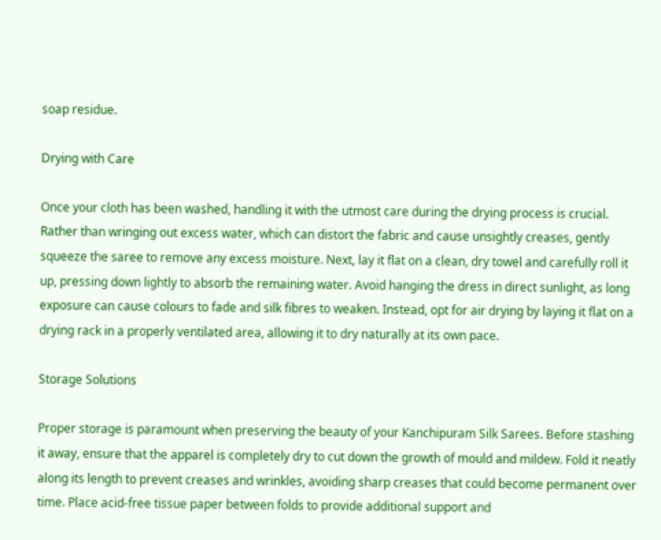soap residue.

Drying with Care

Once your cloth has been washed, handling it with the utmost care during the drying process is crucial. Rather than wringing out excess water, which can distort the fabric and cause unsightly creases, gently squeeze the saree to remove any excess moisture. Next, lay it flat on a clean, dry towel and carefully roll it up, pressing down lightly to absorb the remaining water. Avoid hanging the dress in direct sunlight, as long exposure can cause colours to fade and silk fibres to weaken. Instead, opt for air drying by laying it flat on a drying rack in a properly ventilated area, allowing it to dry naturally at its own pace.

Storage Solutions

Proper storage is paramount when preserving the beauty of your Kanchipuram Silk Sarees. Before stashing it away, ensure that the apparel is completely dry to cut down the growth of mould and mildew. Fold it neatly along its length to prevent creases and wrinkles, avoiding sharp creases that could become permanent over time. Place acid-free tissue paper between folds to provide additional support and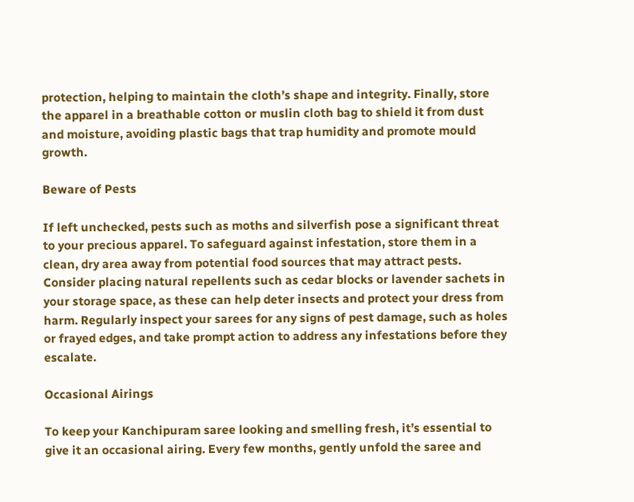protection, helping to maintain the cloth’s shape and integrity. Finally, store the apparel in a breathable cotton or muslin cloth bag to shield it from dust and moisture, avoiding plastic bags that trap humidity and promote mould growth.

Beware of Pests

If left unchecked, pests such as moths and silverfish pose a significant threat to your precious apparel. To safeguard against infestation, store them in a clean, dry area away from potential food sources that may attract pests. Consider placing natural repellents such as cedar blocks or lavender sachets in your storage space, as these can help deter insects and protect your dress from harm. Regularly inspect your sarees for any signs of pest damage, such as holes or frayed edges, and take prompt action to address any infestations before they escalate.

Occasional Airings

To keep your Kanchipuram saree looking and smelling fresh, it’s essential to give it an occasional airing. Every few months, gently unfold the saree and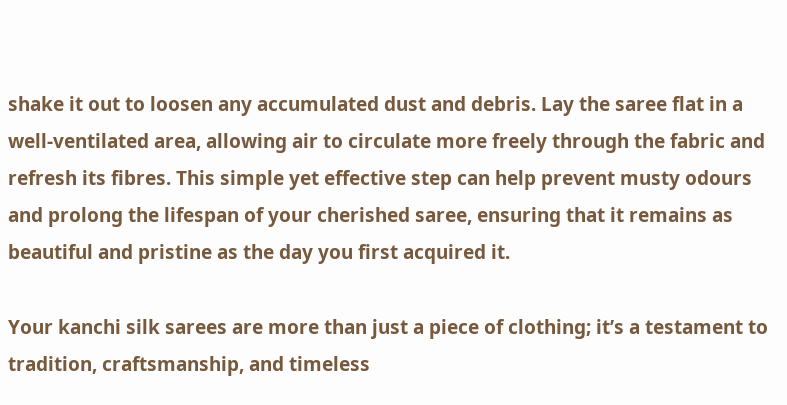shake it out to loosen any accumulated dust and debris. Lay the saree flat in a well-ventilated area, allowing air to circulate more freely through the fabric and refresh its fibres. This simple yet effective step can help prevent musty odours and prolong the lifespan of your cherished saree, ensuring that it remains as beautiful and pristine as the day you first acquired it.

Your kanchi silk sarees are more than just a piece of clothing; it’s a testament to tradition, craftsmanship, and timeless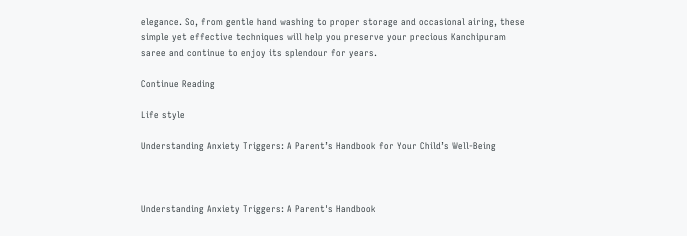elegance. So, from gentle hand washing to proper storage and occasional airing, these simple yet effective techniques will help you preserve your precious Kanchipuram saree and continue to enjoy its splendour for years.

Continue Reading

Life style

Understanding Anxiety Triggers: A Parent’s Handbook for Your Child’s Well-Being



Understanding Anxiety Triggers: A Parent's Handbook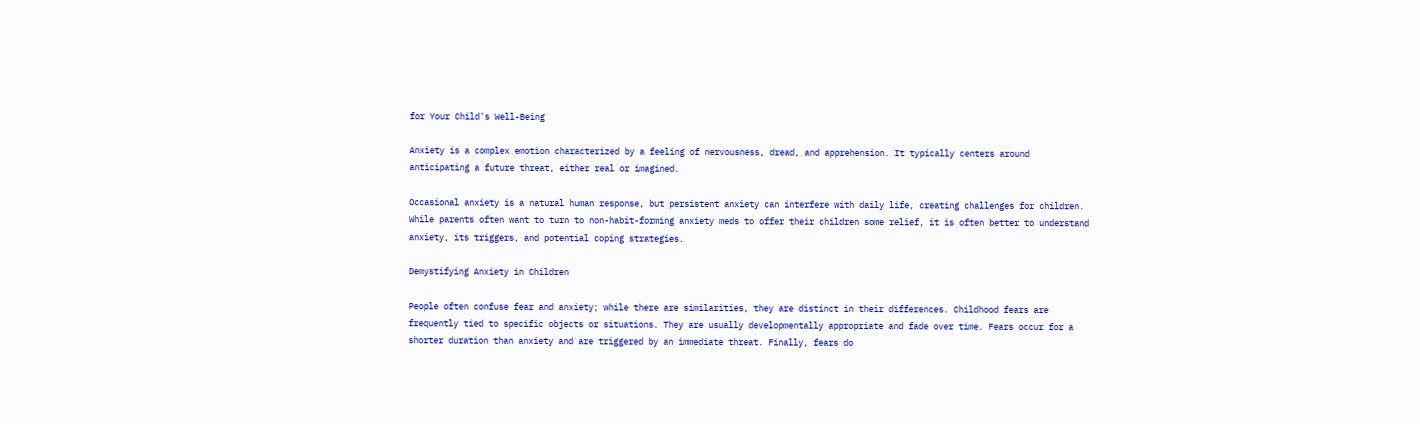for Your Child's Well-Being

Anxiety is a complex emotion characterized by a feeling of nervousness, dread, and apprehension. It typically centers around anticipating a future threat, either real or imagined.

Occasional anxiety is a natural human response, but persistent anxiety can interfere with daily life, creating challenges for children. While parents often want to turn to non-habit-forming anxiety meds to offer their children some relief, it is often better to understand anxiety, its triggers, and potential coping strategies.

Demystifying Anxiety in Children

People often confuse fear and anxiety; while there are similarities, they are distinct in their differences. Childhood fears are frequently tied to specific objects or situations. They are usually developmentally appropriate and fade over time. Fears occur for a shorter duration than anxiety and are triggered by an immediate threat. Finally, fears do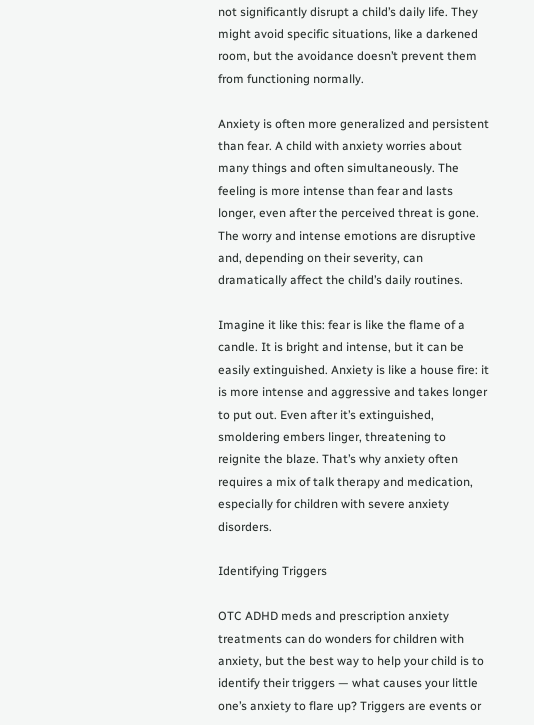not significantly disrupt a child’s daily life. They might avoid specific situations, like a darkened room, but the avoidance doesn’t prevent them from functioning normally.

Anxiety is often more generalized and persistent than fear. A child with anxiety worries about many things and often simultaneously. The feeling is more intense than fear and lasts longer, even after the perceived threat is gone. The worry and intense emotions are disruptive and, depending on their severity, can dramatically affect the child’s daily routines.

Imagine it like this: fear is like the flame of a candle. It is bright and intense, but it can be easily extinguished. Anxiety is like a house fire: it is more intense and aggressive and takes longer to put out. Even after it’s extinguished, smoldering embers linger, threatening to reignite the blaze. That’s why anxiety often requires a mix of talk therapy and medication, especially for children with severe anxiety disorders.

Identifying Triggers

OTC ADHD meds and prescription anxiety treatments can do wonders for children with anxiety, but the best way to help your child is to identify their triggers — what causes your little one’s anxiety to flare up? Triggers are events or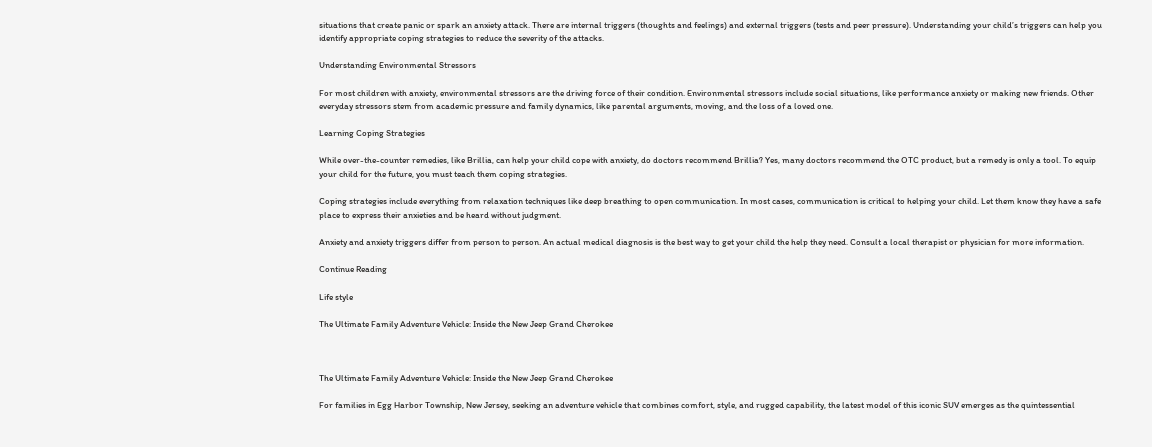situations that create panic or spark an anxiety attack. There are internal triggers (thoughts and feelings) and external triggers (tests and peer pressure). Understanding your child’s triggers can help you identify appropriate coping strategies to reduce the severity of the attacks.

Understanding Environmental Stressors

For most children with anxiety, environmental stressors are the driving force of their condition. Environmental stressors include social situations, like performance anxiety or making new friends. Other everyday stressors stem from academic pressure and family dynamics, like parental arguments, moving, and the loss of a loved one.

Learning Coping Strategies

While over-the-counter remedies, like Brillia, can help your child cope with anxiety, do doctors recommend Brillia? Yes, many doctors recommend the OTC product, but a remedy is only a tool. To equip your child for the future, you must teach them coping strategies.

Coping strategies include everything from relaxation techniques like deep breathing to open communication. In most cases, communication is critical to helping your child. Let them know they have a safe place to express their anxieties and be heard without judgment.

Anxiety and anxiety triggers differ from person to person. An actual medical diagnosis is the best way to get your child the help they need. Consult a local therapist or physician for more information.

Continue Reading

Life style

The Ultimate Family Adventure Vehicle: Inside the New Jeep Grand Cherokee



The Ultimate Family Adventure Vehicle: Inside the New Jeep Grand Cherokee

For families in Egg Harbor Township, New Jersey, seeking an adventure vehicle that combines comfort, style, and rugged capability, the latest model of this iconic SUV emerges as the quintessential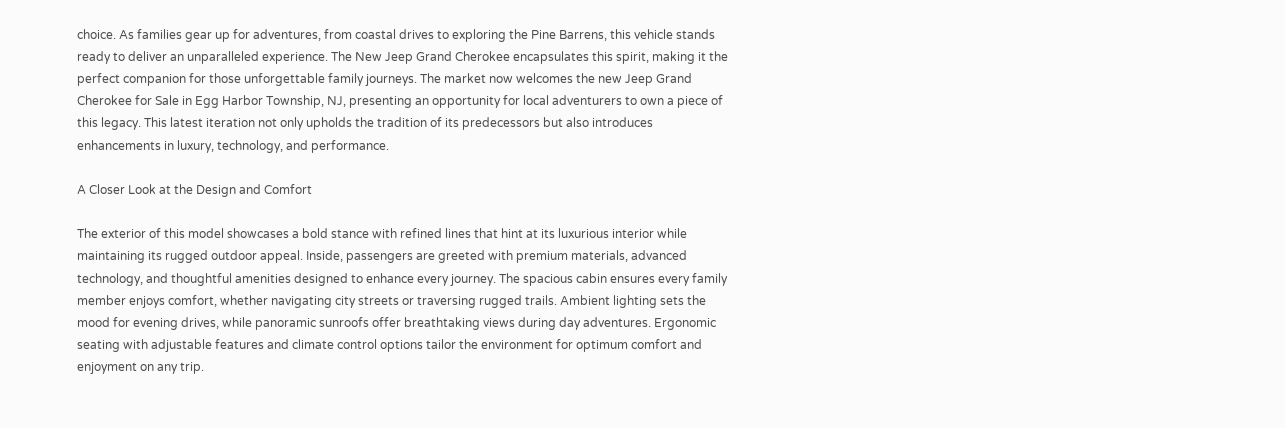choice. As families gear up for adventures, from coastal drives to exploring the Pine Barrens, this vehicle stands ready to deliver an unparalleled experience. The New Jeep Grand Cherokee encapsulates this spirit, making it the perfect companion for those unforgettable family journeys. The market now welcomes the new Jeep Grand Cherokee for Sale in Egg Harbor Township, NJ, presenting an opportunity for local adventurers to own a piece of this legacy. This latest iteration not only upholds the tradition of its predecessors but also introduces enhancements in luxury, technology, and performance.

A Closer Look at the Design and Comfort

The exterior of this model showcases a bold stance with refined lines that hint at its luxurious interior while maintaining its rugged outdoor appeal. Inside, passengers are greeted with premium materials, advanced technology, and thoughtful amenities designed to enhance every journey. The spacious cabin ensures every family member enjoys comfort, whether navigating city streets or traversing rugged trails. Ambient lighting sets the mood for evening drives, while panoramic sunroofs offer breathtaking views during day adventures. Ergonomic seating with adjustable features and climate control options tailor the environment for optimum comfort and enjoyment on any trip.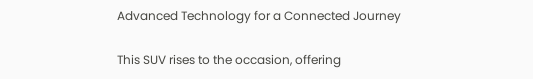Advanced Technology for a Connected Journey

This SUV rises to the occasion, offering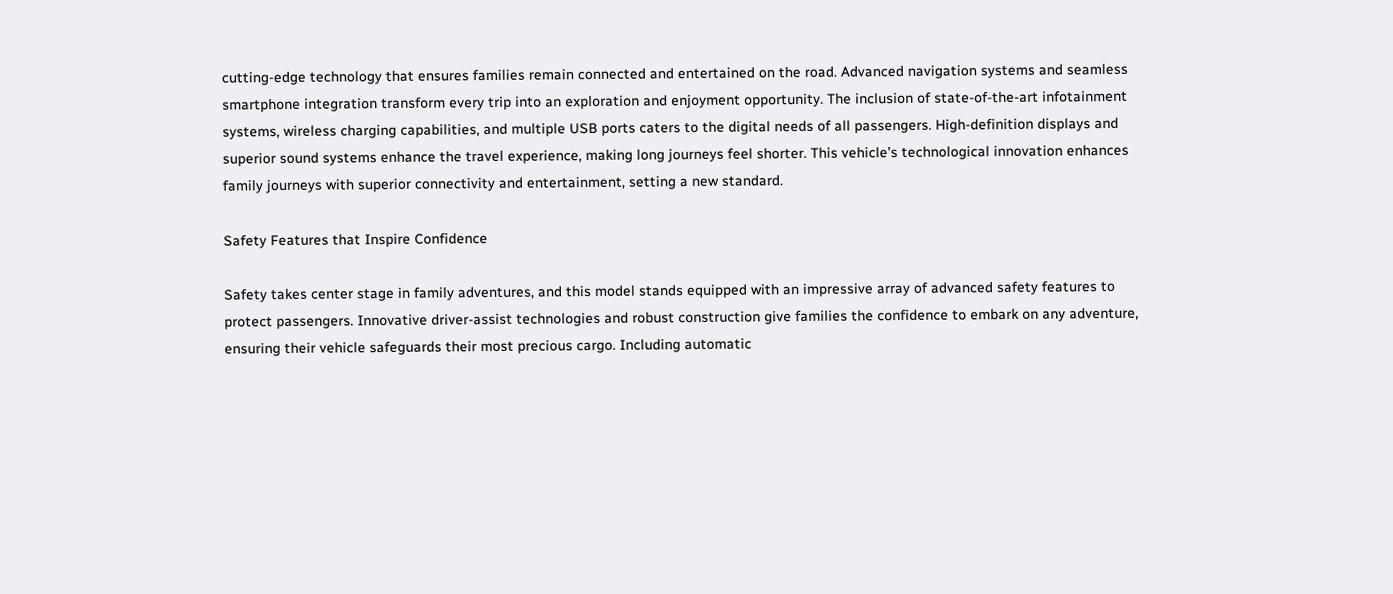cutting-edge technology that ensures families remain connected and entertained on the road. Advanced navigation systems and seamless smartphone integration transform every trip into an exploration and enjoyment opportunity. The inclusion of state-of-the-art infotainment systems, wireless charging capabilities, and multiple USB ports caters to the digital needs of all passengers. High-definition displays and superior sound systems enhance the travel experience, making long journeys feel shorter. This vehicle’s technological innovation enhances family journeys with superior connectivity and entertainment, setting a new standard.

Safety Features that Inspire Confidence

Safety takes center stage in family adventures, and this model stands equipped with an impressive array of advanced safety features to protect passengers. Innovative driver-assist technologies and robust construction give families the confidence to embark on any adventure, ensuring their vehicle safeguards their most precious cargo. Including automatic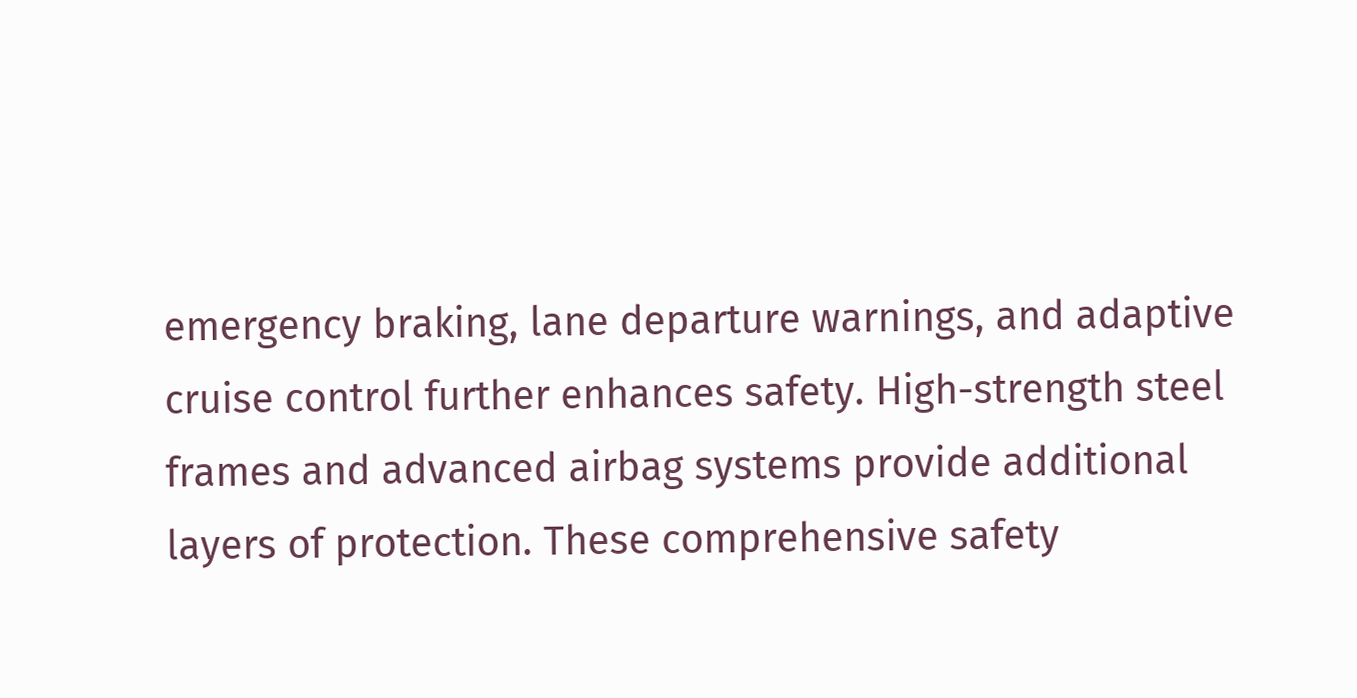emergency braking, lane departure warnings, and adaptive cruise control further enhances safety. High-strength steel frames and advanced airbag systems provide additional layers of protection. These comprehensive safety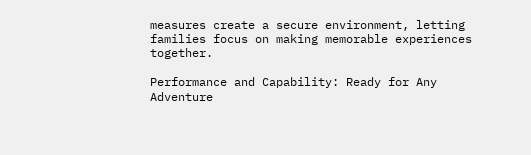measures create a secure environment, letting families focus on making memorable experiences together.

Performance and Capability: Ready for Any Adventure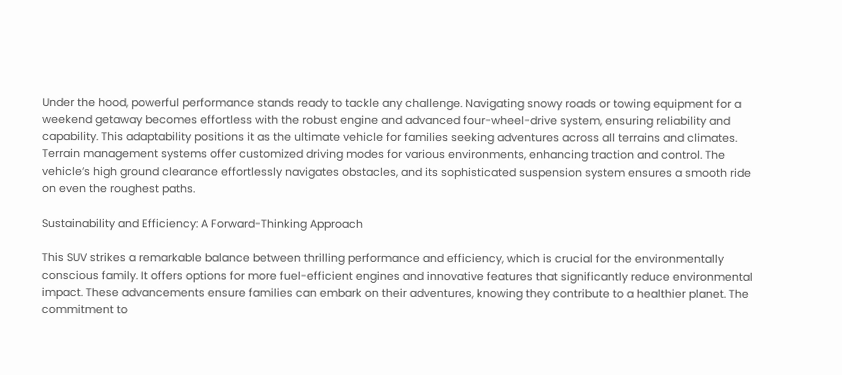Under the hood, powerful performance stands ready to tackle any challenge. Navigating snowy roads or towing equipment for a weekend getaway becomes effortless with the robust engine and advanced four-wheel-drive system, ensuring reliability and capability. This adaptability positions it as the ultimate vehicle for families seeking adventures across all terrains and climates. Terrain management systems offer customized driving modes for various environments, enhancing traction and control. The vehicle’s high ground clearance effortlessly navigates obstacles, and its sophisticated suspension system ensures a smooth ride on even the roughest paths.

Sustainability and Efficiency: A Forward-Thinking Approach

This SUV strikes a remarkable balance between thrilling performance and efficiency, which is crucial for the environmentally conscious family. It offers options for more fuel-efficient engines and innovative features that significantly reduce environmental impact. These advancements ensure families can embark on their adventures, knowing they contribute to a healthier planet. The commitment to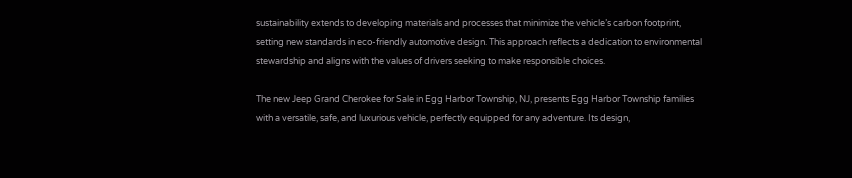sustainability extends to developing materials and processes that minimize the vehicle’s carbon footprint, setting new standards in eco-friendly automotive design. This approach reflects a dedication to environmental stewardship and aligns with the values of drivers seeking to make responsible choices.

The new Jeep Grand Cherokee for Sale in Egg Harbor Township, NJ, presents Egg Harbor Township families with a versatile, safe, and luxurious vehicle, perfectly equipped for any adventure. Its design,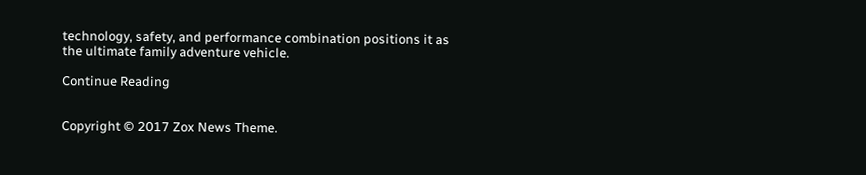technology, safety, and performance combination positions it as the ultimate family adventure vehicle.

Continue Reading


Copyright © 2017 Zox News Theme.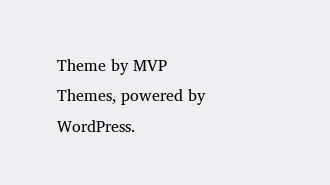Theme by MVP Themes, powered by WordPress.